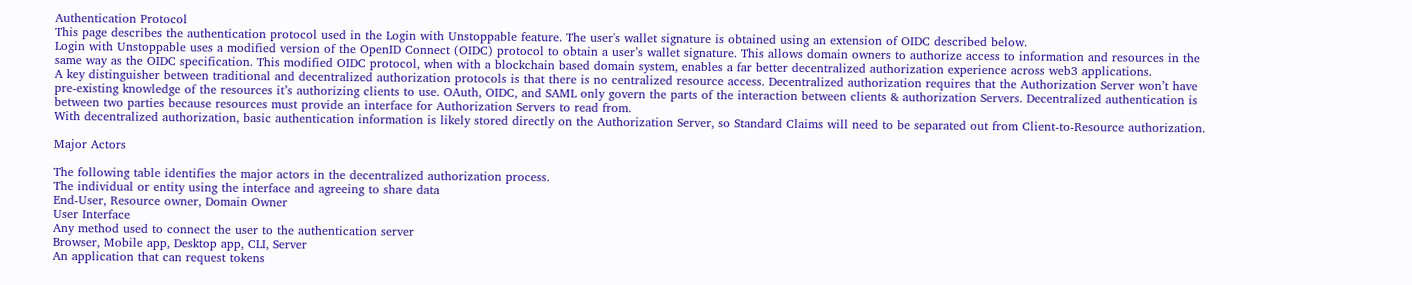Authentication Protocol
This page describes the authentication protocol used in the Login with Unstoppable feature. The user's wallet signature is obtained using an extension of OIDC described below.
Login with Unstoppable uses a modified version of the OpenID Connect (OIDC) protocol to obtain a user’s wallet signature. This allows domain owners to authorize access to information and resources in the same way as the OIDC specification. This modified OIDC protocol, when with a blockchain based domain system, enables a far better decentralized authorization experience across web3 applications.
A key distinguisher between traditional and decentralized authorization protocols is that there is no centralized resource access. Decentralized authorization requires that the Authorization Server won’t have pre-existing knowledge of the resources it’s authorizing clients to use. OAuth, OIDC, and SAML only govern the parts of the interaction between clients & authorization Servers. Decentralized authentication is between two parties because resources must provide an interface for Authorization Servers to read from.
With decentralized authorization, basic authentication information is likely stored directly on the Authorization Server, so Standard Claims will need to be separated out from Client-to-Resource authorization.

Major Actors

The following table identifies the major actors in the decentralized authorization process.
The individual or entity using the interface and agreeing to share data
End-User, Resource owner, Domain Owner
User Interface
Any method used to connect the user to the authentication server
Browser, Mobile app, Desktop app, CLI, Server
An application that can request tokens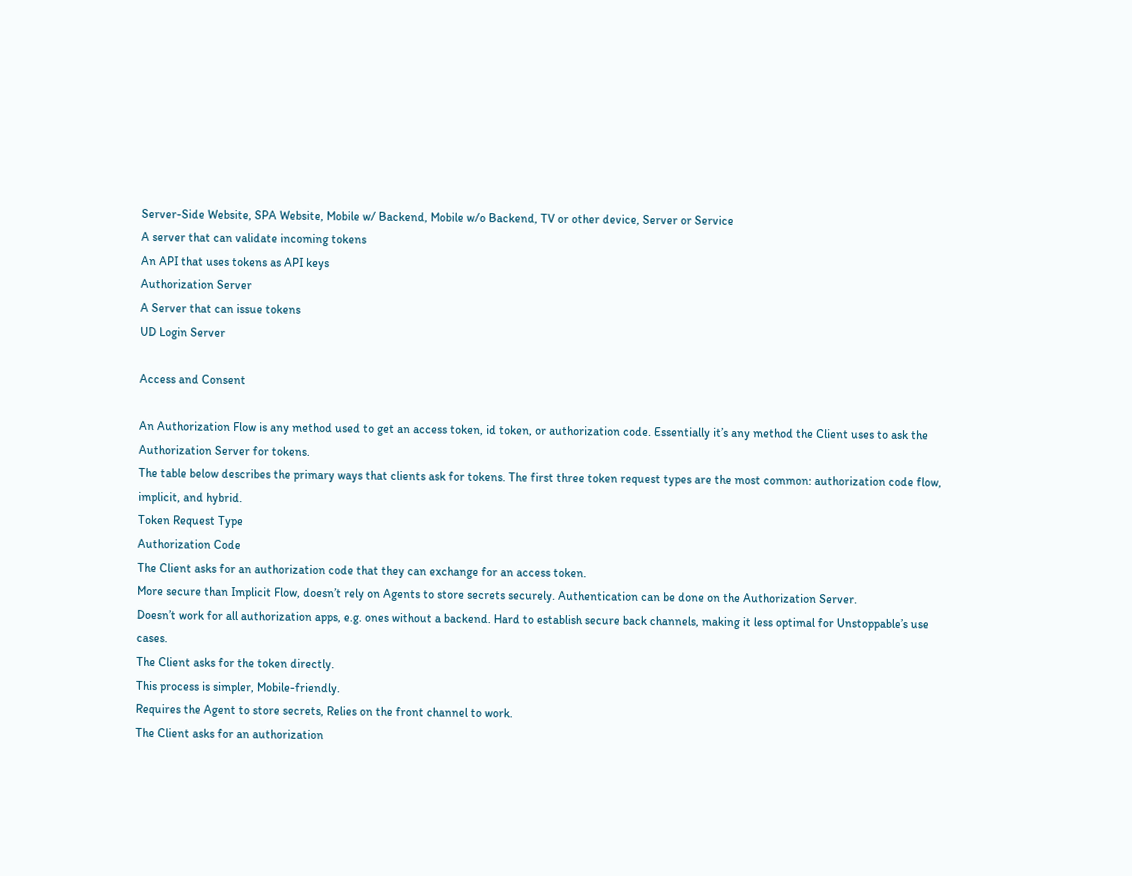Server-Side Website, SPA Website, Mobile w/ Backend, Mobile w/o Backend, TV or other device, Server or Service
A server that can validate incoming tokens
An API that uses tokens as API keys
Authorization Server
A Server that can issue tokens
UD Login Server

Access and Consent

An Authorization Flow is any method used to get an access token, id token, or authorization code. Essentially it’s any method the Client uses to ask the Authorization Server for tokens.
The table below describes the primary ways that clients ask for tokens. The first three token request types are the most common: authorization code flow, implicit, and hybrid.
Token Request Type
Authorization Code
The Client asks for an authorization code that they can exchange for an access token.
More secure than Implicit Flow, doesn’t rely on Agents to store secrets securely. Authentication can be done on the Authorization Server.
Doesn’t work for all authorization apps, e.g. ones without a backend. Hard to establish secure back channels, making it less optimal for Unstoppable’s use cases.
The Client asks for the token directly.
This process is simpler, Mobile-friendly.
Requires the Agent to store secrets, Relies on the front channel to work.
The Client asks for an authorization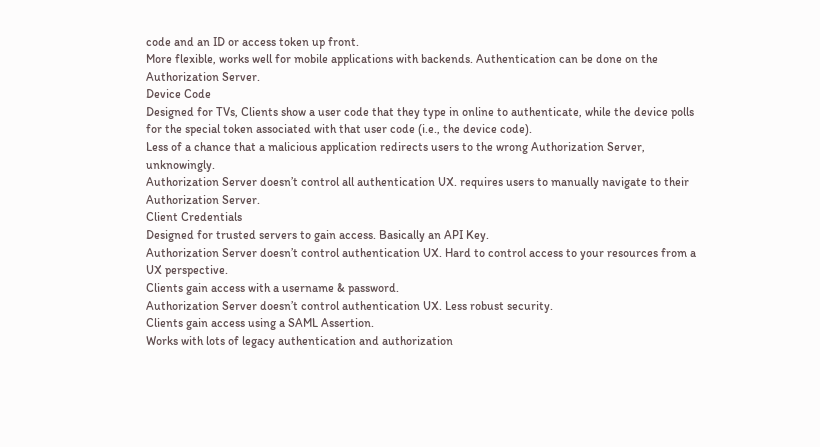code and an ID or access token up front.
More flexible, works well for mobile applications with backends. Authentication can be done on the Authorization Server.
Device Code
Designed for TVs, Clients show a user code that they type in online to authenticate, while the device polls for the special token associated with that user code (i.e., the device code).
Less of a chance that a malicious application redirects users to the wrong Authorization Server, unknowingly.
Authorization Server doesn’t control all authentication UX. requires users to manually navigate to their Authorization Server.
Client Credentials
Designed for trusted servers to gain access. Basically an API Key.
Authorization Server doesn’t control authentication UX. Hard to control access to your resources from a UX perspective.
Clients gain access with a username & password.
Authorization Server doesn’t control authentication UX. Less robust security.
Clients gain access using a SAML Assertion.
Works with lots of legacy authentication and authorization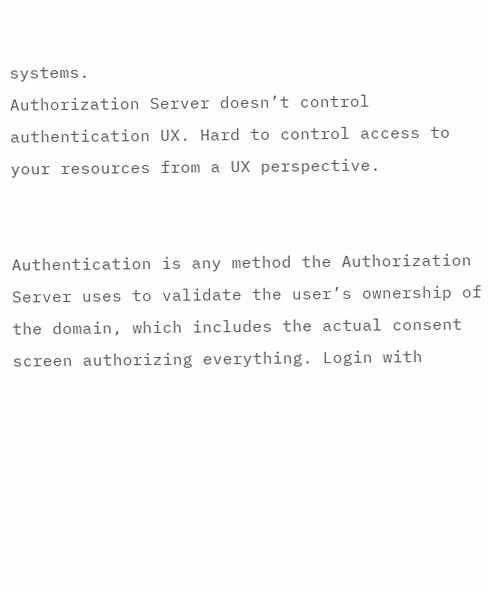systems.
Authorization Server doesn’t control authentication UX. Hard to control access to your resources from a UX perspective.


Authentication is any method the Authorization Server uses to validate the user’s ownership of the domain, which includes the actual consent screen authorizing everything. Login with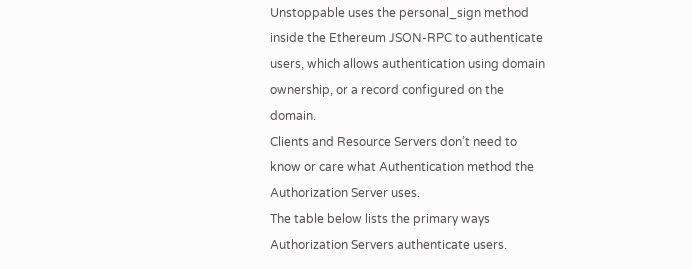Unstoppable uses the personal_sign method inside the Ethereum JSON-RPC to authenticate users, which allows authentication using domain ownership, or a record configured on the domain.
Clients and Resource Servers don’t need to know or care what Authentication method the Authorization Server uses.
The table below lists the primary ways Authorization Servers authenticate users.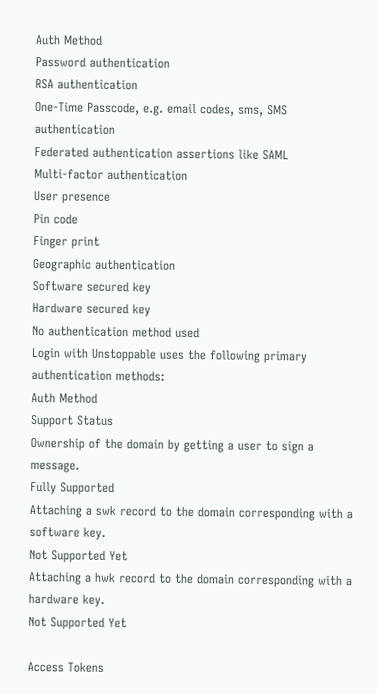Auth Method
Password authentication
RSA authentication
One-Time Passcode, e.g. email codes, sms, SMS authentication
Federated authentication assertions like SAML
Multi-factor authentication
User presence
Pin code
Finger print
Geographic authentication
Software secured key
Hardware secured key
No authentication method used
Login with Unstoppable uses the following primary authentication methods:
Auth Method
Support Status
Ownership of the domain by getting a user to sign a message.
Fully Supported
Attaching a swk record to the domain corresponding with a software key.
Not Supported Yet
Attaching a hwk record to the domain corresponding with a hardware key.
Not Supported Yet

Access Tokens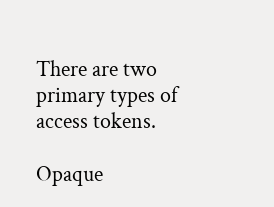There are two primary types of access tokens.

Opaque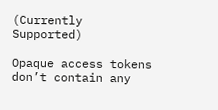(Currently Supported)

Opaque access tokens don’t contain any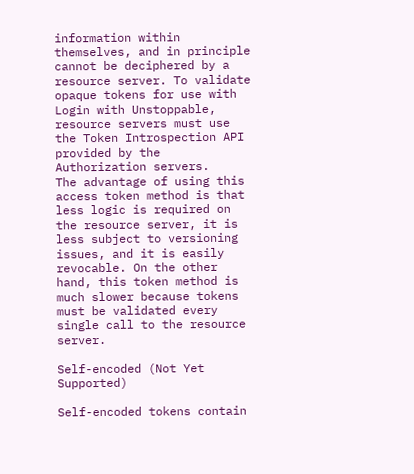information within themselves, and in principle cannot be deciphered by a resource server. To validate opaque tokens for use with Login with Unstoppable, resource servers must use the Token Introspection API provided by the Authorization servers.
The advantage of using this access token method is that less logic is required on the resource server, it is less subject to versioning issues, and it is easily revocable. On the other hand, this token method is much slower because tokens must be validated every single call to the resource server.

Self-encoded (Not Yet Supported)

Self-encoded tokens contain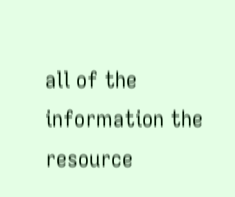all of the information the resource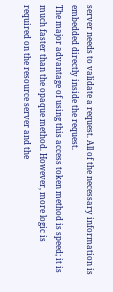server needs to validate a request. All of the necessary information is embedded directly inside the request.
The major advantage of using this access token method is speed; it is much faster than the opaque method. However, more logic is required on the resource server and the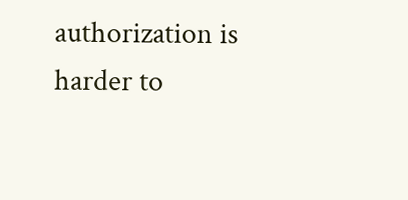authorization is harder to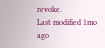revoke.
Last modified 1mo ago